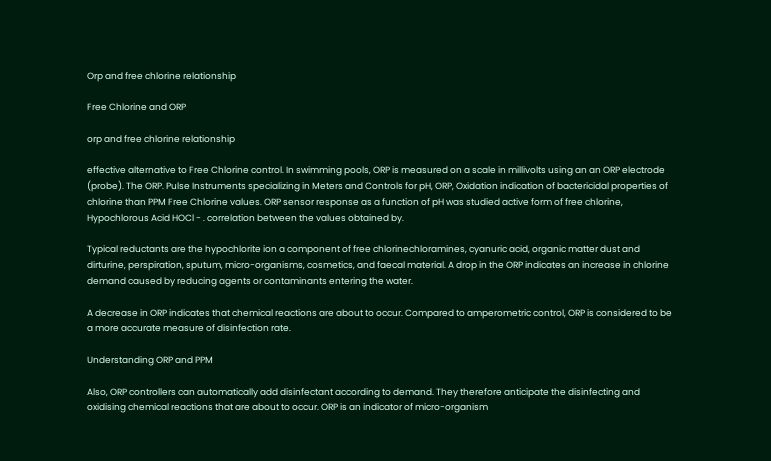Orp and free chlorine relationship

Free Chlorine and ORP

orp and free chlorine relationship

effective alternative to Free Chlorine control. In swimming pools, ORP is measured on a scale in millivolts using an an ORP electrode (probe). The ORP. Pulse Instruments specializing in Meters and Controls for pH, ORP, Oxidation indication of bactericidal properties of chlorine than PPM Free Chlorine values. ORP sensor response as a function of pH was studied active form of free chlorine, Hypochlorous Acid HOCl - . correlation between the values obtained by.

Typical reductants are the hypochlorite ion a component of free chlorinechloramines, cyanuric acid, organic matter dust and dirturine, perspiration, sputum, micro-organisms, cosmetics, and faecal material. A drop in the ORP indicates an increase in chlorine demand caused by reducing agents or contaminants entering the water.

A decrease in ORP indicates that chemical reactions are about to occur. Compared to amperometric control, ORP is considered to be a more accurate measure of disinfection rate.

Understanding ORP and PPM

Also, ORP controllers can automatically add disinfectant according to demand. They therefore anticipate the disinfecting and oxidising chemical reactions that are about to occur. ORP is an indicator of micro-organism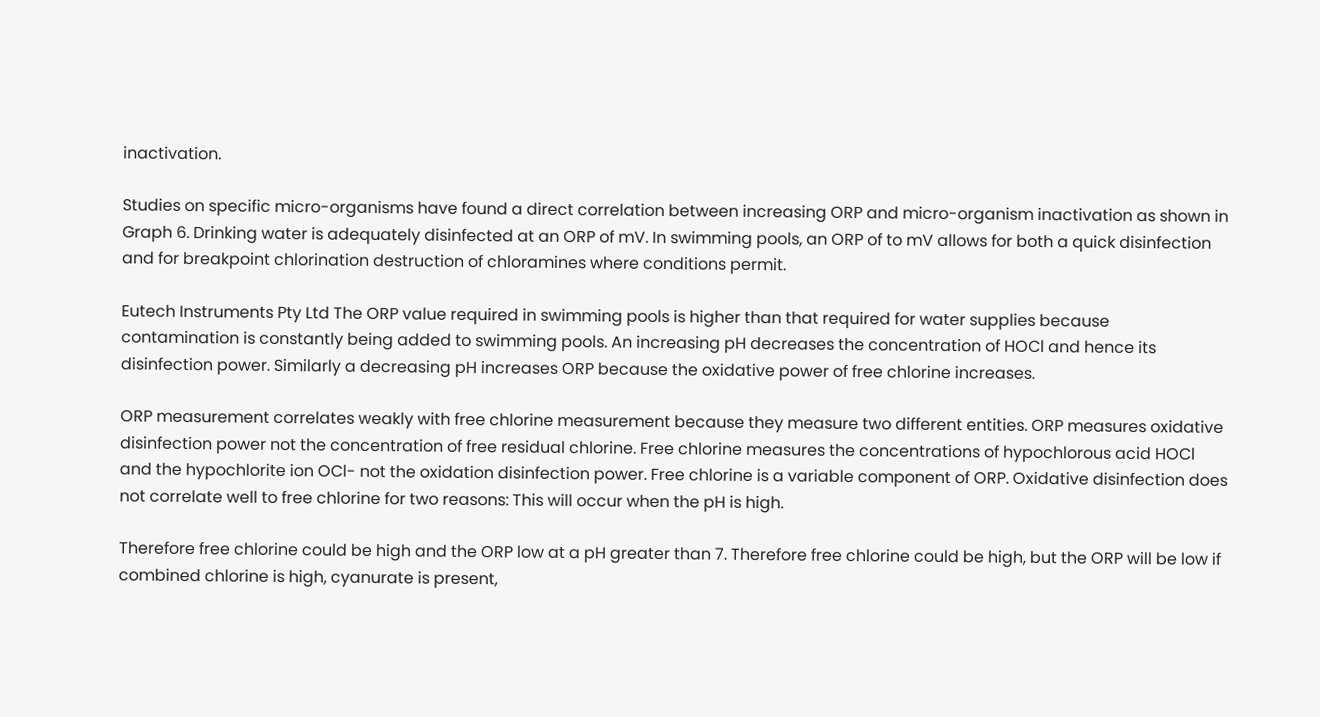inactivation.

Studies on specific micro-organisms have found a direct correlation between increasing ORP and micro-organism inactivation as shown in Graph 6. Drinking water is adequately disinfected at an ORP of mV. In swimming pools, an ORP of to mV allows for both a quick disinfection and for breakpoint chlorination destruction of chloramines where conditions permit.

Eutech Instruments Pty Ltd The ORP value required in swimming pools is higher than that required for water supplies because contamination is constantly being added to swimming pools. An increasing pH decreases the concentration of HOCl and hence its disinfection power. Similarly a decreasing pH increases ORP because the oxidative power of free chlorine increases.

ORP measurement correlates weakly with free chlorine measurement because they measure two different entities. ORP measures oxidative disinfection power not the concentration of free residual chlorine. Free chlorine measures the concentrations of hypochlorous acid HOCl and the hypochlorite ion OCl- not the oxidation disinfection power. Free chlorine is a variable component of ORP. Oxidative disinfection does not correlate well to free chlorine for two reasons: This will occur when the pH is high.

Therefore free chlorine could be high and the ORP low at a pH greater than 7. Therefore free chlorine could be high, but the ORP will be low if combined chlorine is high, cyanurate is present,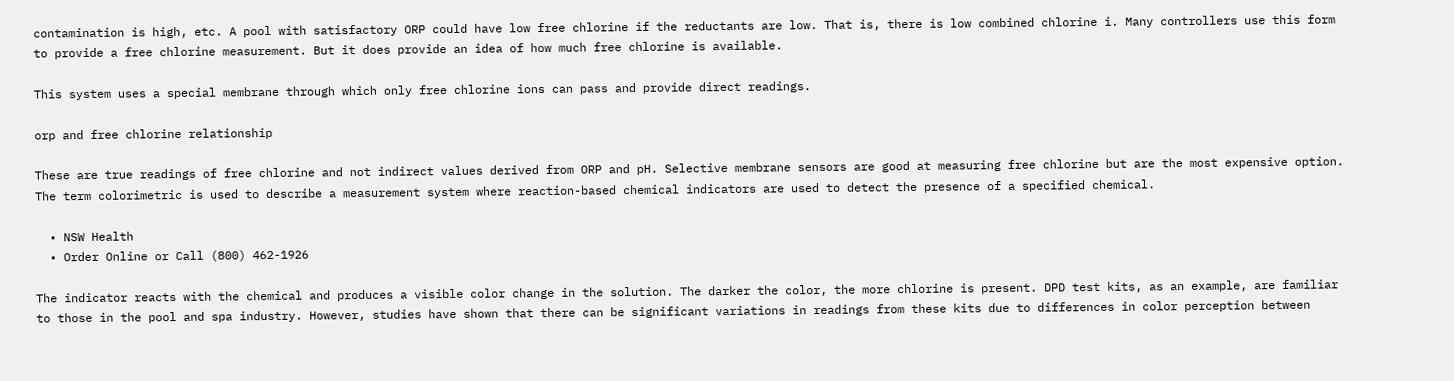contamination is high, etc. A pool with satisfactory ORP could have low free chlorine if the reductants are low. That is, there is low combined chlorine i. Many controllers use this form to provide a free chlorine measurement. But it does provide an idea of how much free chlorine is available.

This system uses a special membrane through which only free chlorine ions can pass and provide direct readings.

orp and free chlorine relationship

These are true readings of free chlorine and not indirect values derived from ORP and pH. Selective membrane sensors are good at measuring free chlorine but are the most expensive option. The term colorimetric is used to describe a measurement system where reaction-based chemical indicators are used to detect the presence of a specified chemical.

  • NSW Health
  • Order Online or Call (800) 462-1926

The indicator reacts with the chemical and produces a visible color change in the solution. The darker the color, the more chlorine is present. DPD test kits, as an example, are familiar to those in the pool and spa industry. However, studies have shown that there can be significant variations in readings from these kits due to differences in color perception between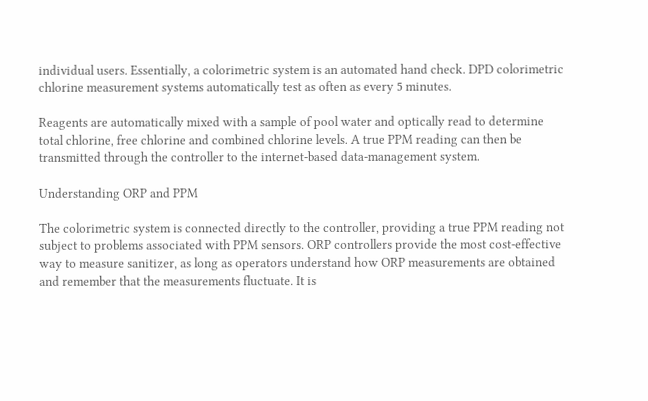individual users. Essentially, a colorimetric system is an automated hand check. DPD colorimetric chlorine measurement systems automatically test as often as every 5 minutes.

Reagents are automatically mixed with a sample of pool water and optically read to determine total chlorine, free chlorine and combined chlorine levels. A true PPM reading can then be transmitted through the controller to the internet-based data-management system.

Understanding ORP and PPM

The colorimetric system is connected directly to the controller, providing a true PPM reading not subject to problems associated with PPM sensors. ORP controllers provide the most cost-effective way to measure sanitizer, as long as operators understand how ORP measurements are obtained and remember that the measurements fluctuate. It is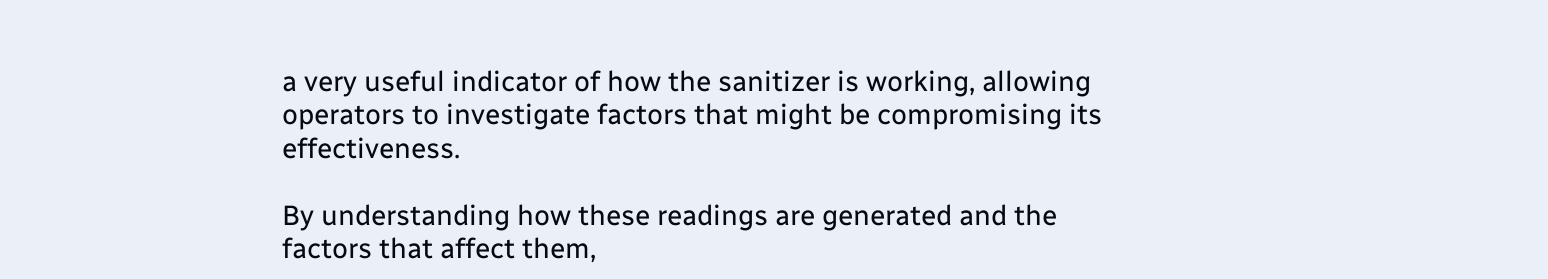a very useful indicator of how the sanitizer is working, allowing operators to investigate factors that might be compromising its effectiveness.

By understanding how these readings are generated and the factors that affect them,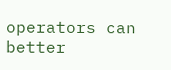operators can better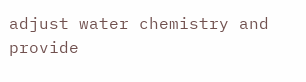adjust water chemistry and provide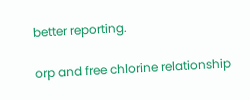better reporting.

orp and free chlorine relationship